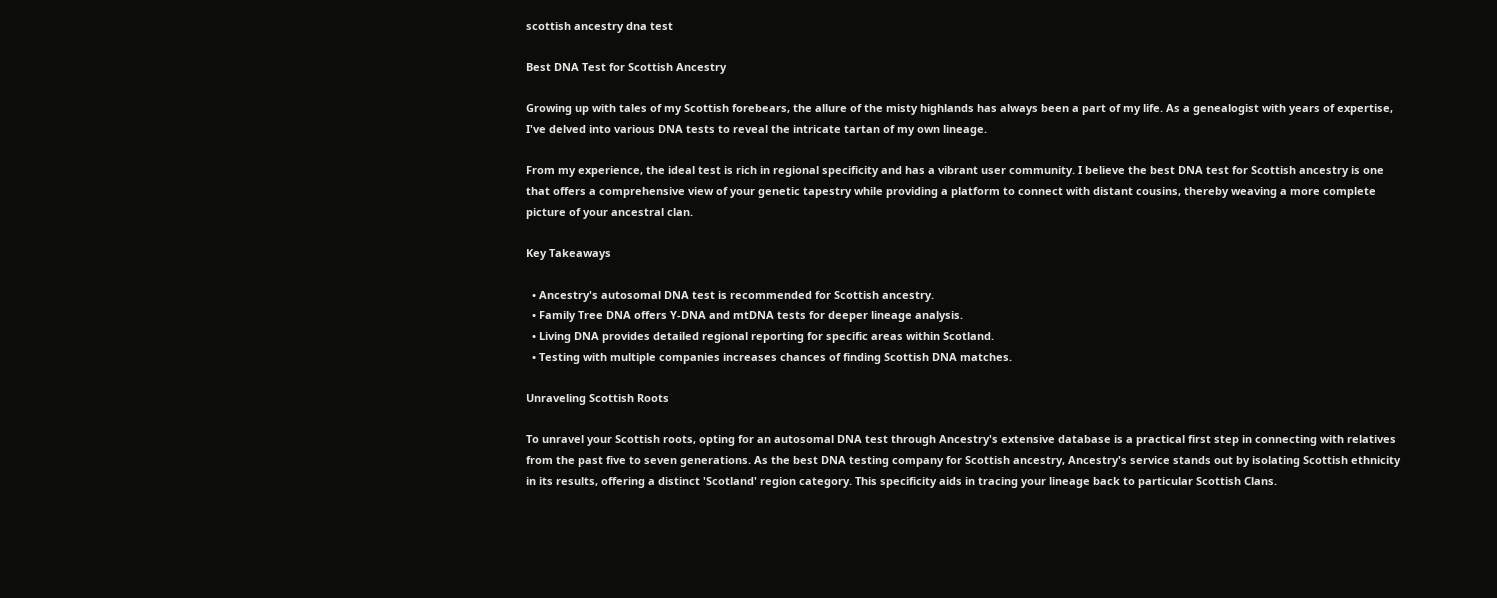scottish ancestry dna test

Best DNA Test for Scottish Ancestry

Growing up with tales of my Scottish forebears, the allure of the misty highlands has always been a part of my life. As a genealogist with years of expertise, I've delved into various DNA tests to reveal the intricate tartan of my own lineage.

From my experience, the ideal test is rich in regional specificity and has a vibrant user community. I believe the best DNA test for Scottish ancestry is one that offers a comprehensive view of your genetic tapestry while providing a platform to connect with distant cousins, thereby weaving a more complete picture of your ancestral clan.

Key Takeaways

  • Ancestry's autosomal DNA test is recommended for Scottish ancestry.
  • Family Tree DNA offers Y-DNA and mtDNA tests for deeper lineage analysis.
  • Living DNA provides detailed regional reporting for specific areas within Scotland.
  • Testing with multiple companies increases chances of finding Scottish DNA matches.

Unraveling Scottish Roots

To unravel your Scottish roots, opting for an autosomal DNA test through Ancestry's extensive database is a practical first step in connecting with relatives from the past five to seven generations. As the best DNA testing company for Scottish ancestry, Ancestry's service stands out by isolating Scottish ethnicity in its results, offering a distinct 'Scotland' region category. This specificity aids in tracing your lineage back to particular Scottish Clans.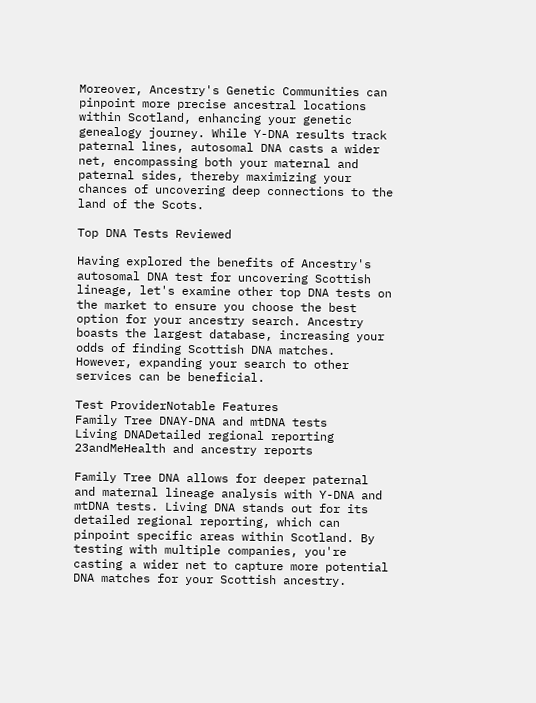Moreover, Ancestry's Genetic Communities can pinpoint more precise ancestral locations within Scotland, enhancing your genetic genealogy journey. While Y-DNA results track paternal lines, autosomal DNA casts a wider net, encompassing both your maternal and paternal sides, thereby maximizing your chances of uncovering deep connections to the land of the Scots.

Top DNA Tests Reviewed

Having explored the benefits of Ancestry's autosomal DNA test for uncovering Scottish lineage, let's examine other top DNA tests on the market to ensure you choose the best option for your ancestry search. Ancestry boasts the largest database, increasing your odds of finding Scottish DNA matches. However, expanding your search to other services can be beneficial.

Test ProviderNotable Features
Family Tree DNAY-DNA and mtDNA tests
Living DNADetailed regional reporting
23andMeHealth and ancestry reports

Family Tree DNA allows for deeper paternal and maternal lineage analysis with Y-DNA and mtDNA tests. Living DNA stands out for its detailed regional reporting, which can pinpoint specific areas within Scotland. By testing with multiple companies, you're casting a wider net to capture more potential DNA matches for your Scottish ancestry.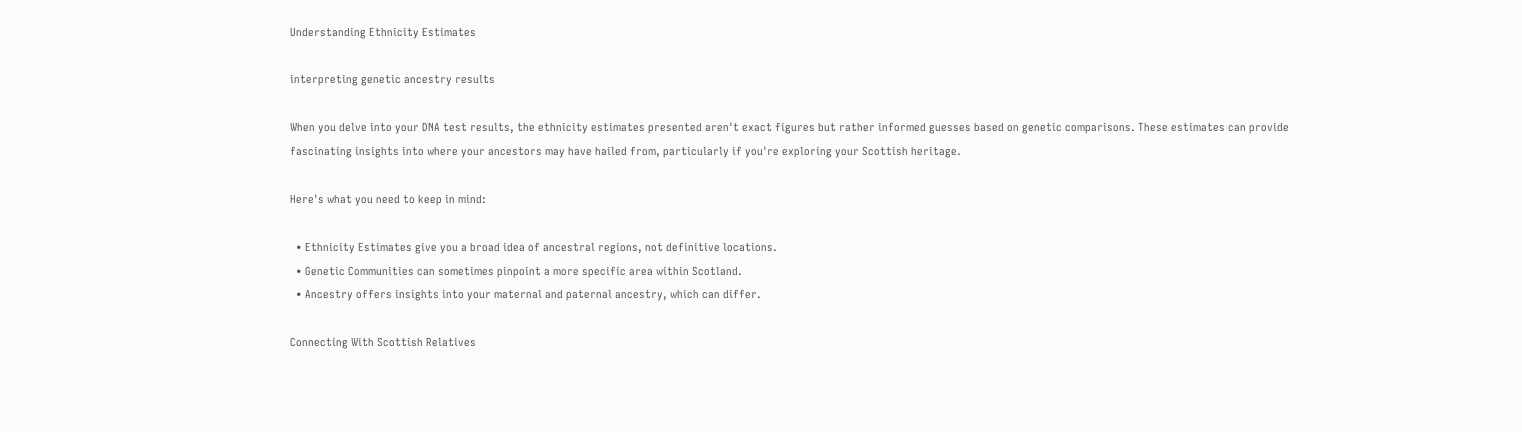Understanding Ethnicity Estimates

interpreting genetic ancestry results

When you delve into your DNA test results, the ethnicity estimates presented aren't exact figures but rather informed guesses based on genetic comparisons. These estimates can provide fascinating insights into where your ancestors may have hailed from, particularly if you're exploring your Scottish heritage.

Here's what you need to keep in mind:

  • Ethnicity Estimates give you a broad idea of ancestral regions, not definitive locations.
  • Genetic Communities can sometimes pinpoint a more specific area within Scotland.
  • Ancestry offers insights into your maternal and paternal ancestry, which can differ.

Connecting With Scottish Relatives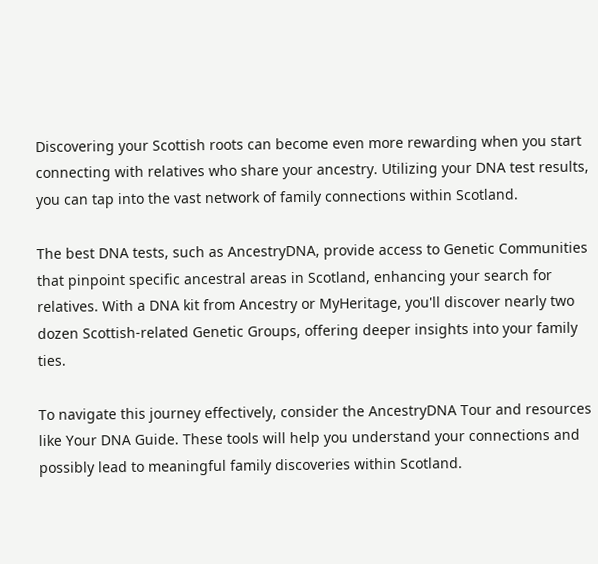Discovering your Scottish roots can become even more rewarding when you start connecting with relatives who share your ancestry. Utilizing your DNA test results, you can tap into the vast network of family connections within Scotland.

The best DNA tests, such as AncestryDNA, provide access to Genetic Communities that pinpoint specific ancestral areas in Scotland, enhancing your search for relatives. With a DNA kit from Ancestry or MyHeritage, you'll discover nearly two dozen Scottish-related Genetic Groups, offering deeper insights into your family ties.

To navigate this journey effectively, consider the AncestryDNA Tour and resources like Your DNA Guide. These tools will help you understand your connections and possibly lead to meaningful family discoveries within Scotland.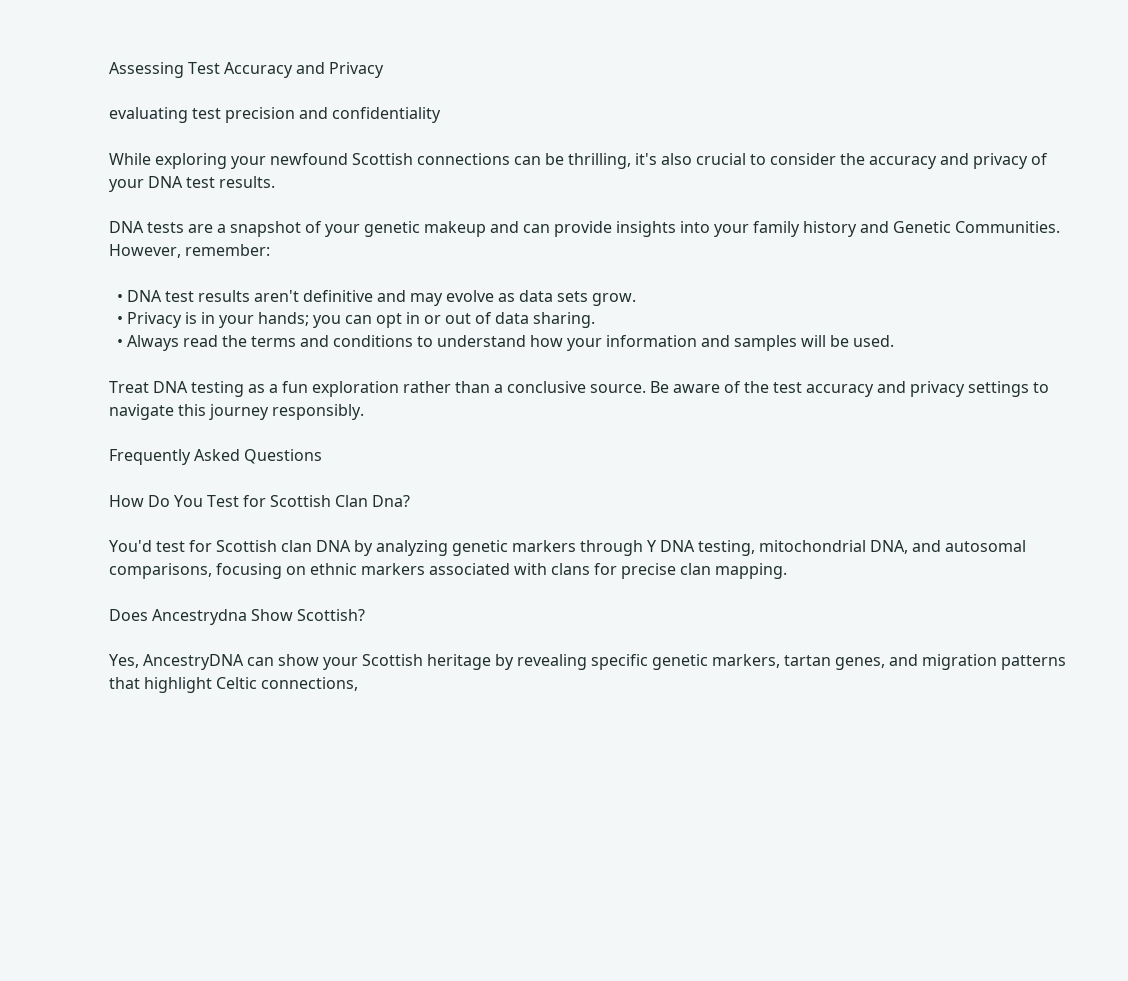Assessing Test Accuracy and Privacy

evaluating test precision and confidentiality

While exploring your newfound Scottish connections can be thrilling, it's also crucial to consider the accuracy and privacy of your DNA test results.

DNA tests are a snapshot of your genetic makeup and can provide insights into your family history and Genetic Communities. However, remember:

  • DNA test results aren't definitive and may evolve as data sets grow.
  • Privacy is in your hands; you can opt in or out of data sharing.
  • Always read the terms and conditions to understand how your information and samples will be used.

Treat DNA testing as a fun exploration rather than a conclusive source. Be aware of the test accuracy and privacy settings to navigate this journey responsibly.

Frequently Asked Questions

How Do You Test for Scottish Clan Dna?

You'd test for Scottish clan DNA by analyzing genetic markers through Y DNA testing, mitochondrial DNA, and autosomal comparisons, focusing on ethnic markers associated with clans for precise clan mapping.

Does Ancestrydna Show Scottish?

Yes, AncestryDNA can show your Scottish heritage by revealing specific genetic markers, tartan genes, and migration patterns that highlight Celtic connections,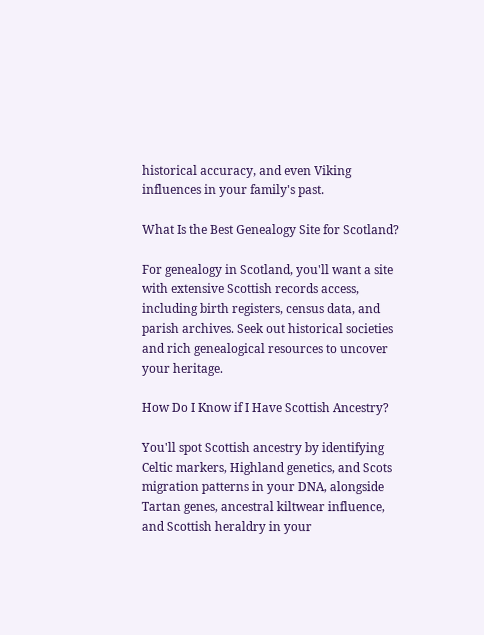historical accuracy, and even Viking influences in your family's past.

What Is the Best Genealogy Site for Scotland?

For genealogy in Scotland, you'll want a site with extensive Scottish records access, including birth registers, census data, and parish archives. Seek out historical societies and rich genealogical resources to uncover your heritage.

How Do I Know if I Have Scottish Ancestry?

You'll spot Scottish ancestry by identifying Celtic markers, Highland genetics, and Scots migration patterns in your DNA, alongside Tartan genes, ancestral kiltwear influence, and Scottish heraldry in your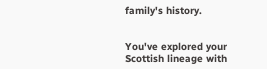family's history.


You've explored your Scottish lineage with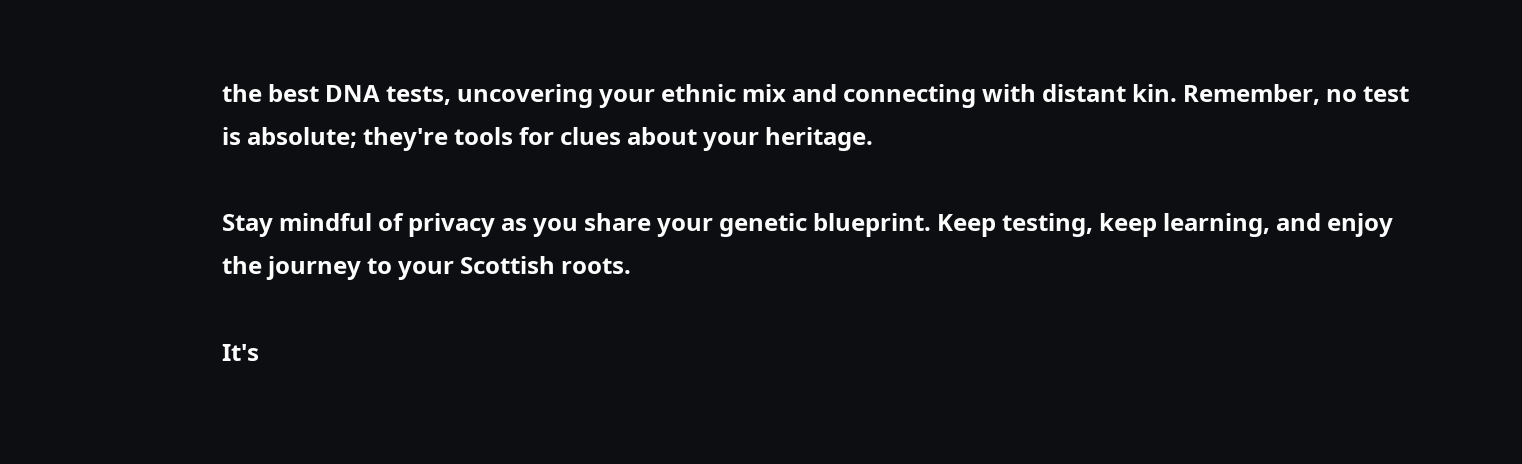the best DNA tests, uncovering your ethnic mix and connecting with distant kin. Remember, no test is absolute; they're tools for clues about your heritage.

Stay mindful of privacy as you share your genetic blueprint. Keep testing, keep learning, and enjoy the journey to your Scottish roots.

It's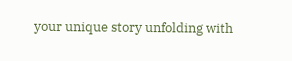your unique story unfolding with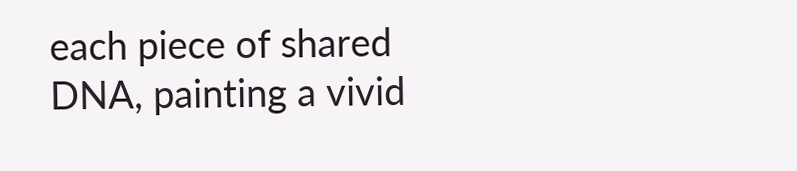each piece of shared DNA, painting a vivid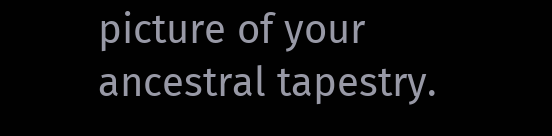picture of your ancestral tapestry.